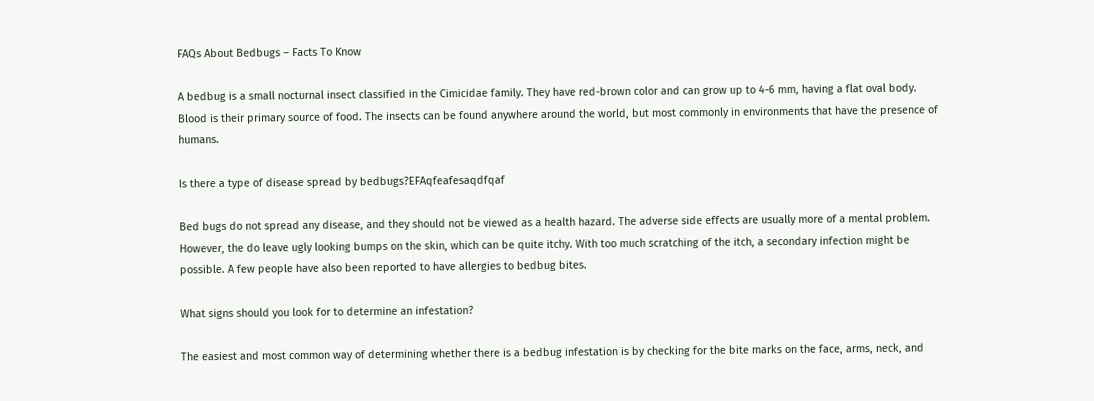FAQs About Bedbugs – Facts To Know

A bedbug is a small nocturnal insect classified in the Cimicidae family. They have red-brown color and can grow up to 4-6 mm, having a flat oval body. Blood is their primary source of food. The insects can be found anywhere around the world, but most commonly in environments that have the presence of humans.

Is there a type of disease spread by bedbugs?EFAqfeafesaqdfqaf

Bed bugs do not spread any disease, and they should not be viewed as a health hazard. The adverse side effects are usually more of a mental problem. However, the do leave ugly looking bumps on the skin, which can be quite itchy. With too much scratching of the itch, a secondary infection might be possible. A few people have also been reported to have allergies to bedbug bites.

What signs should you look for to determine an infestation?

The easiest and most common way of determining whether there is a bedbug infestation is by checking for the bite marks on the face, arms, neck, and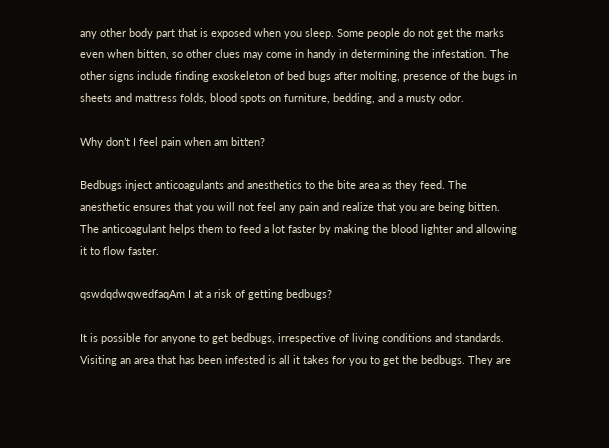any other body part that is exposed when you sleep. Some people do not get the marks even when bitten, so other clues may come in handy in determining the infestation. The other signs include finding exoskeleton of bed bugs after molting, presence of the bugs in sheets and mattress folds, blood spots on furniture, bedding, and a musty odor.

Why don’t I feel pain when am bitten?

Bedbugs inject anticoagulants and anesthetics to the bite area as they feed. The anesthetic ensures that you will not feel any pain and realize that you are being bitten. The anticoagulant helps them to feed a lot faster by making the blood lighter and allowing it to flow faster.

qswdqdwqwedfaqAm I at a risk of getting bedbugs?

It is possible for anyone to get bedbugs, irrespective of living conditions and standards. Visiting an area that has been infested is all it takes for you to get the bedbugs. They are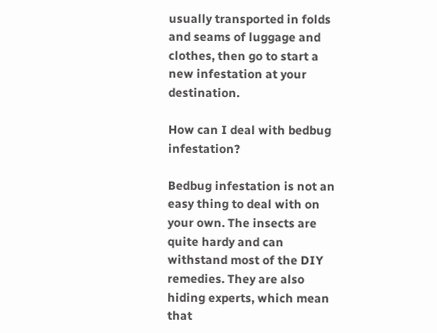usually transported in folds and seams of luggage and clothes, then go to start a new infestation at your destination.

How can I deal with bedbug infestation?

Bedbug infestation is not an easy thing to deal with on your own. The insects are quite hardy and can withstand most of the DIY remedies. They are also hiding experts, which mean that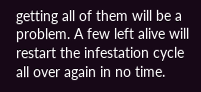getting all of them will be a problem. A few left alive will restart the infestation cycle all over again in no time.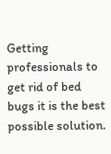Getting professionals to get rid of bed bugs it is the best possible solution.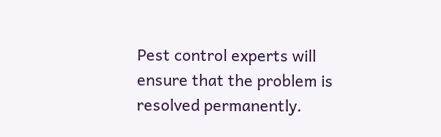Pest control experts will ensure that the problem is resolved permanently.